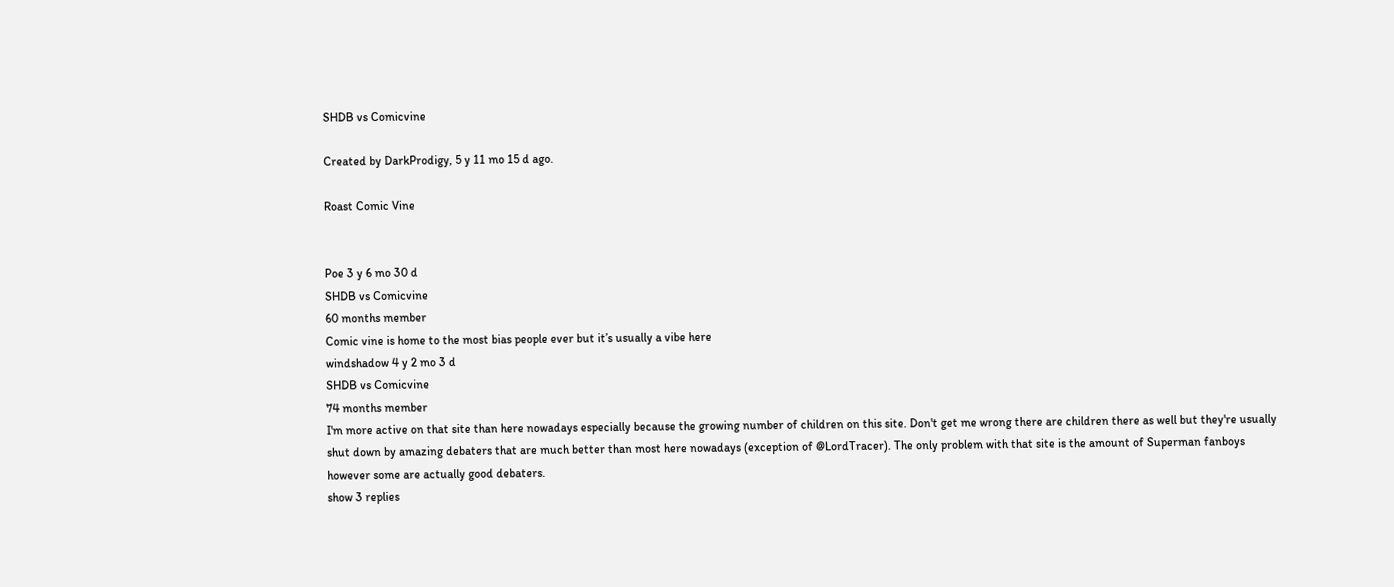SHDB vs Comicvine

Created by DarkProdigy, 5 y 11 mo 15 d ago.

Roast Comic Vine


Poe 3 y 6 mo 30 d
SHDB vs Comicvine
60 months member
Comic vine is home to the most bias people ever but it’s usually a vibe here
windshadow 4 y 2 mo 3 d
SHDB vs Comicvine
74 months member
I'm more active on that site than here nowadays especially because the growing number of children on this site. Don't get me wrong there are children there as well but they're usually shut down by amazing debaters that are much better than most here nowadays (exception of @LordTracer). The only problem with that site is the amount of Superman fanboys however some are actually good debaters.
show 3 replies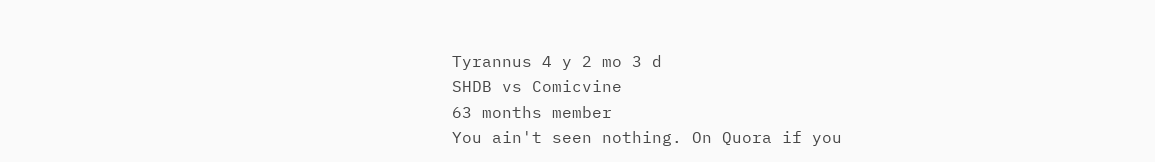Tyrannus 4 y 2 mo 3 d
SHDB vs Comicvine
63 months member
You ain't seen nothing. On Quora if you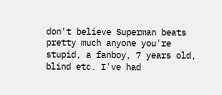don't believe Superman beats pretty much anyone you're stupid, a fanboy, 7 years old, blind etc. I've had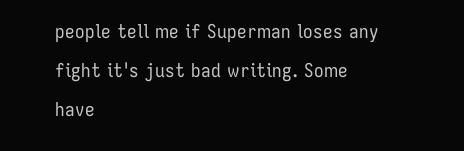people tell me if Superman loses any fight it's just bad writing. Some have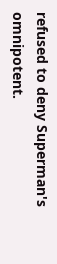refused to deny Superman's omnipotent.